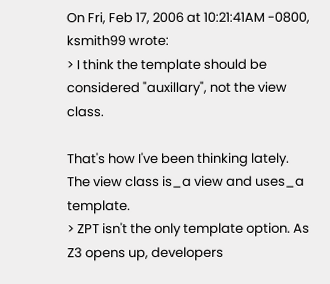On Fri, Feb 17, 2006 at 10:21:41AM -0800, ksmith99 wrote:
> I think the template should be considered "auxillary", not the view class.

That's how I've been thinking lately.
The view class is_a view and uses_a template.
> ZPT isn't the only template option. As Z3 opens up, developers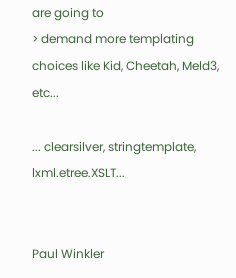are going to
> demand more templating choices like Kid, Cheetah, Meld3, etc...

... clearsilver, stringtemplate, lxml.etree.XSLT...


Paul Winkler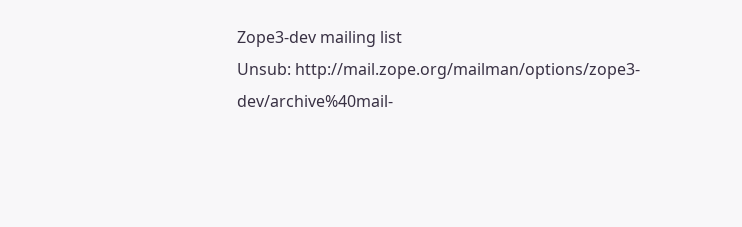Zope3-dev mailing list
Unsub: http://mail.zope.org/mailman/options/zope3-dev/archive%40mail-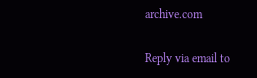archive.com

Reply via email to